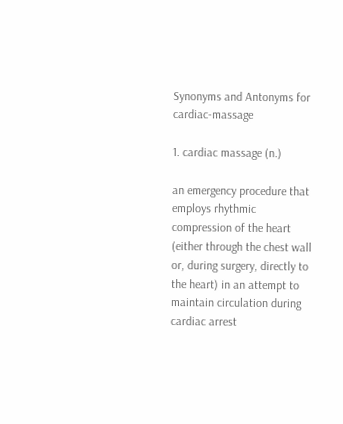Synonyms and Antonyms for cardiac-massage

1. cardiac massage (n.)

an emergency procedure that employs rhythmic compression of the heart (either through the chest wall or, during surgery, directly to the heart) in an attempt to maintain circulation during cardiac arrest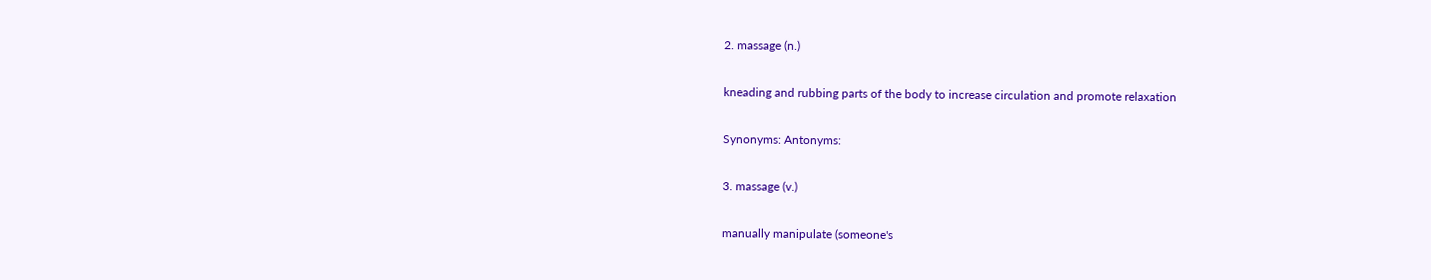2. massage (n.)

kneading and rubbing parts of the body to increase circulation and promote relaxation

Synonyms: Antonyms:

3. massage (v.)

manually manipulate (someone's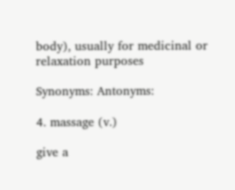body), usually for medicinal or relaxation purposes

Synonyms: Antonyms:

4. massage (v.)

give a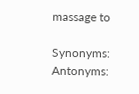massage to

Synonyms: Antonyms: